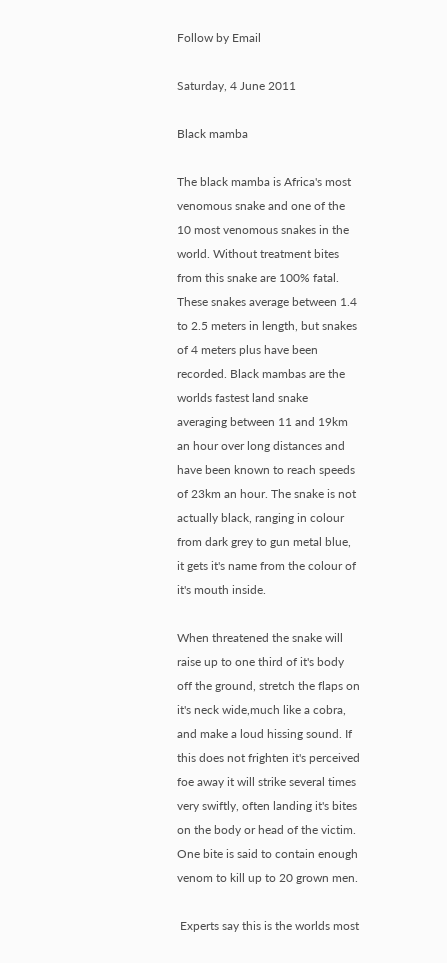Follow by Email

Saturday, 4 June 2011

Black mamba

The black mamba is Africa's most venomous snake and one of the 10 most venomous snakes in the world. Without treatment bites from this snake are 100% fatal. These snakes average between 1.4 to 2.5 meters in length, but snakes of 4 meters plus have been recorded. Black mambas are the worlds fastest land snake averaging between 11 and 19km an hour over long distances and have been known to reach speeds of 23km an hour. The snake is not actually black, ranging in colour from dark grey to gun metal blue, it gets it's name from the colour of it's mouth inside.

When threatened the snake will raise up to one third of it's body off the ground, stretch the flaps on it's neck wide,much like a cobra, and make a loud hissing sound. If this does not frighten it's perceived foe away it will strike several times very swiftly, often landing it's bites on the body or head of the victim. One bite is said to contain enough venom to kill up to 20 grown men.

 Experts say this is the worlds most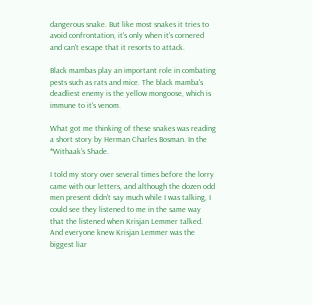dangerous snake. But like most snakes it tries to avoid confrontation, it's only when it's cornered and can't escape that it resorts to attack.

Black mambas play an important role in combating pests such as rats and mice. The black mamba's deadliest enemy is the yellow mongoose, which is immune to it's venom.

What got me thinking of these snakes was reading a short story by Herman Charles Bosman. In the *Withaak's Shade.

I told my story over several times before the lorry came with our letters, and although the dozen odd men present didn't say much while I was talking, I could see they listened to me in the same way that the listened when Krisjan Lemmer talked. And everyone knew Krisjan Lemmer was the biggest liar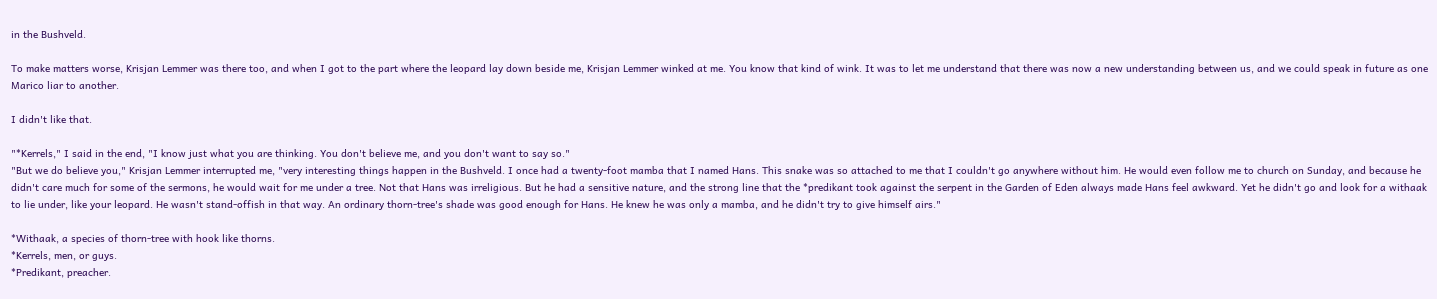in the Bushveld.

To make matters worse, Krisjan Lemmer was there too, and when I got to the part where the leopard lay down beside me, Krisjan Lemmer winked at me. You know that kind of wink. It was to let me understand that there was now a new understanding between us, and we could speak in future as one Marico liar to another.

I didn't like that.

"*Kerrels," I said in the end, "I know just what you are thinking. You don't believe me, and you don't want to say so."
"But we do believe you," Krisjan Lemmer interrupted me, "very interesting things happen in the Bushveld. I once had a twenty-foot mamba that I named Hans. This snake was so attached to me that I couldn't go anywhere without him. He would even follow me to church on Sunday, and because he didn't care much for some of the sermons, he would wait for me under a tree. Not that Hans was irreligious. But he had a sensitive nature, and the strong line that the *predikant took against the serpent in the Garden of Eden always made Hans feel awkward. Yet he didn't go and look for a withaak to lie under, like your leopard. He wasn't stand-offish in that way. An ordinary thorn-tree's shade was good enough for Hans. He knew he was only a mamba, and he didn't try to give himself airs."

*Withaak, a species of thorn-tree with hook like thorns.
*Kerrels, men, or guys.
*Predikant, preacher.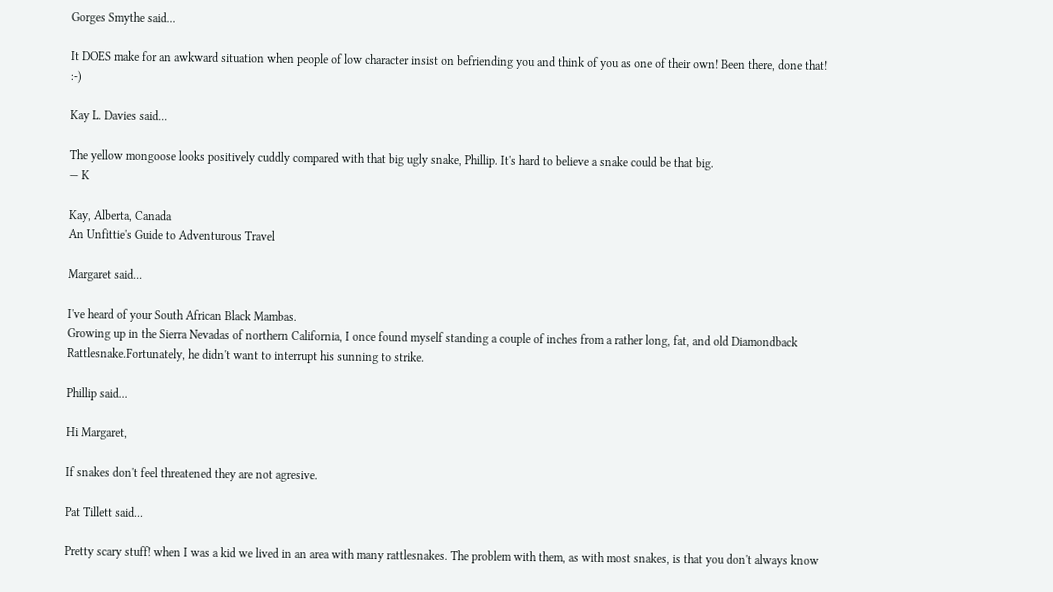Gorges Smythe said...

It DOES make for an awkward situation when people of low character insist on befriending you and think of you as one of their own! Been there, done that! :-)

Kay L. Davies said...

The yellow mongoose looks positively cuddly compared with that big ugly snake, Phillip. It's hard to believe a snake could be that big.
— K

Kay, Alberta, Canada
An Unfittie's Guide to Adventurous Travel

Margaret said...

I've heard of your South African Black Mambas.
Growing up in the Sierra Nevadas of northern California, I once found myself standing a couple of inches from a rather long, fat, and old Diamondback Rattlesnake.Fortunately, he didn't want to interrupt his sunning to strike.

Phillip said...

Hi Margaret,

If snakes don't feel threatened they are not agresive.

Pat Tillett said...

Pretty scary stuff! when I was a kid we lived in an area with many rattlesnakes. The problem with them, as with most snakes, is that you don't always know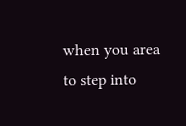when you area to step into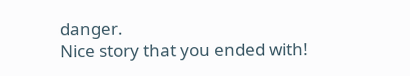danger.
Nice story that you ended with!